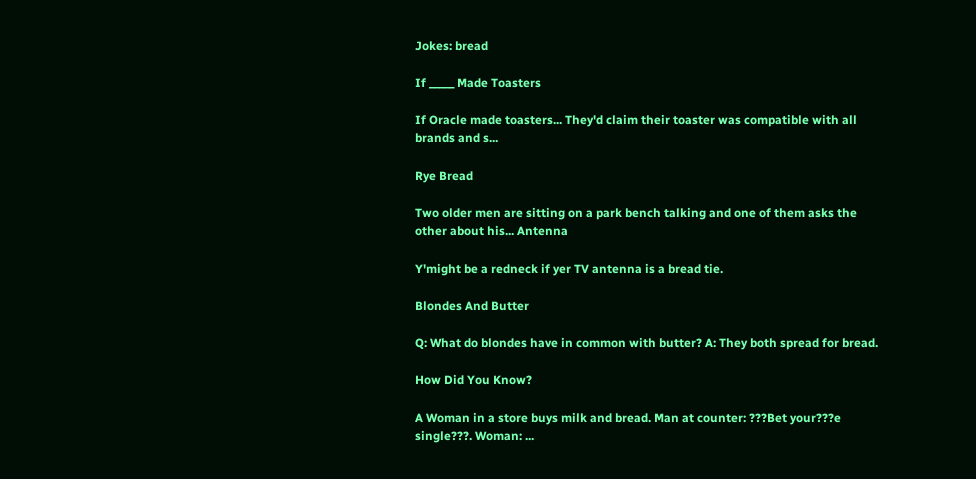Jokes: bread

If _____ Made Toasters

If Oracle made toasters... They'd claim their toaster was compatible with all brands and s...

Rye Bread

Two older men are sitting on a park bench talking and one of them asks the other about his... Antenna

Y'might be a redneck if yer TV antenna is a bread tie.

Blondes And Butter

Q: What do blondes have in common with butter? A: They both spread for bread.

How Did You Know?

A Woman in a store buys milk and bread. Man at counter: ???Bet your???e single???. Woman: ...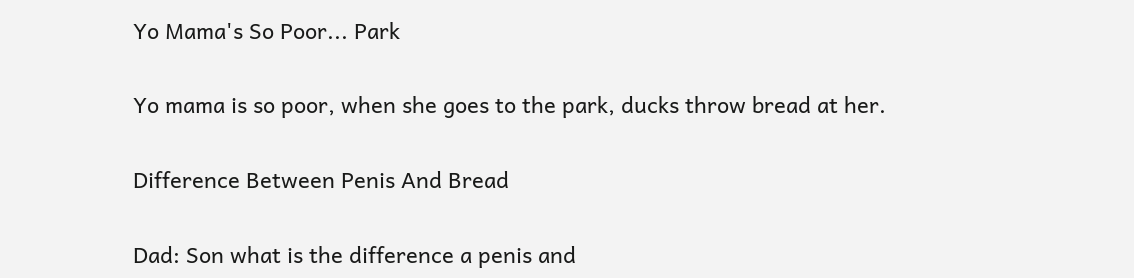Yo Mama's So Poor... Park

Yo mama is so poor, when she goes to the park, ducks throw bread at her.

Difference Between Penis And Bread

Dad: Son what is the difference a penis and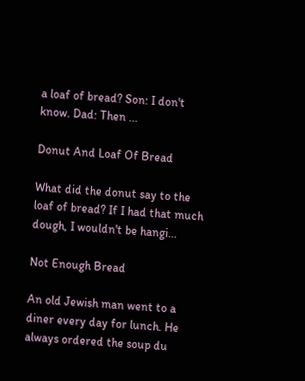a loaf of bread? Son: I don't know. Dad: Then ...

Donut And Loaf Of Bread

What did the donut say to the loaf of bread? If I had that much dough, I wouldn't be hangi...

Not Enough Bread

An old Jewish man went to a diner every day for lunch. He always ordered the soup du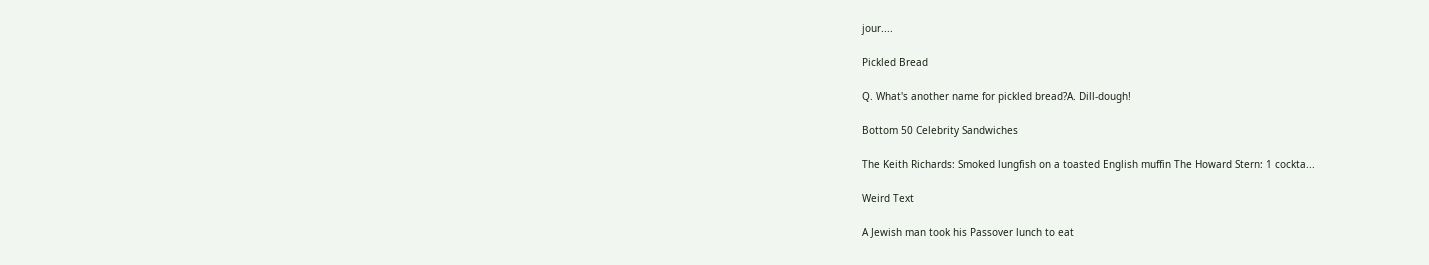jour....

Pickled Bread

Q. What's another name for pickled bread?A. Dill-dough!

Bottom 50 Celebrity Sandwiches

The Keith Richards: Smoked lungfish on a toasted English muffin The Howard Stern: 1 cockta...

Weird Text

A Jewish man took his Passover lunch to eat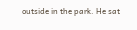outside in the park. He sat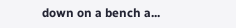down on a bench a...